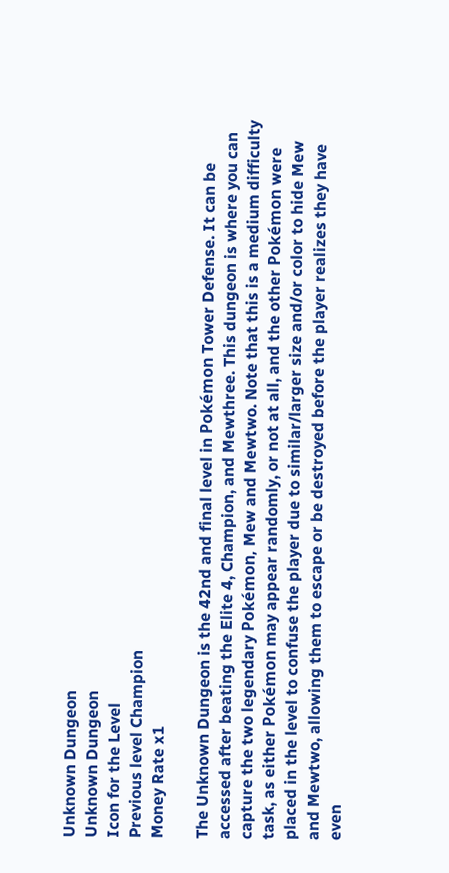Unknown Dungeon
Unknown Dungeon
Icon for the Level
Previous level Champion
Money Rate x1

The Unknown Dungeon is the 42nd and final level in Pokémon Tower Defense. It can be accessed after beating the Elite 4, Champion, and Mewthree. This dungeon is where you can capture the two legendary Pokémon, Mew and Mewtwo. Note that this is a medium difficulty task, as either Pokémon may appear randomly, or not at all, and the other Pokémon were placed in the level to confuse the player due to similar/larger size and/or color to hide Mew and Mewtwo, allowing them to escape or be destroyed before the player realizes they have even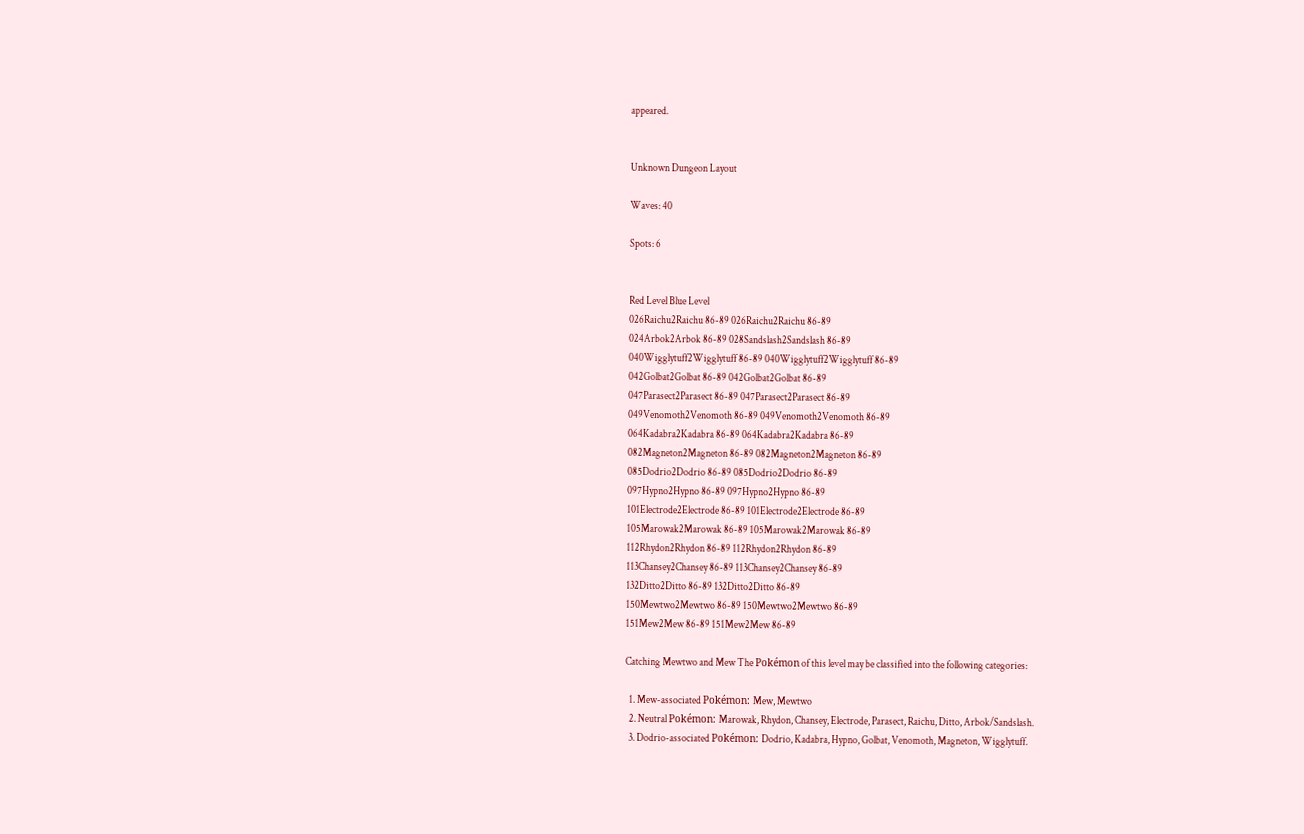appeared.


Unknown Dungeon Layout

Waves: 40

Spots: 6


Red Level Blue Level
026Raichu2Raichu 86-89 026Raichu2Raichu 86-89
024Arbok2Arbok 86-89 028Sandslash2Sandslash 86-89
040Wigglytuff2Wigglytuff 86-89 040Wigglytuff2Wigglytuff 86-89
042Golbat2Golbat 86-89 042Golbat2Golbat 86-89
047Parasect2Parasect 86-89 047Parasect2Parasect 86-89
049Venomoth2Venomoth 86-89 049Venomoth2Venomoth 86-89
064Kadabra2Kadabra 86-89 064Kadabra2Kadabra 86-89
082Magneton2Magneton 86-89 082Magneton2Magneton 86-89
085Dodrio2Dodrio 86-89 085Dodrio2Dodrio 86-89
097Hypno2Hypno 86-89 097Hypno2Hypno 86-89
101Electrode2Electrode 86-89 101Electrode2Electrode 86-89
105Marowak2Marowak 86-89 105Marowak2Marowak 86-89
112Rhydon2Rhydon 86-89 112Rhydon2Rhydon 86-89
113Chansey2Chansey 86-89 113Chansey2Chansey 86-89
132Ditto2Ditto 86-89 132Ditto2Ditto 86-89
150Mewtwo2Mewtwo 86-89 150Mewtwo2Mewtwo 86-89
151Mew2Mew 86-89 151Mew2Mew 86-89

Catching Mewtwo and Mew The Pokémon of this level may be classified into the following categories:

  1. Mew-associated Pokémon: Mew, Mewtwo
  2. Neutral Pokémon: Marowak, Rhydon, Chansey, Electrode, Parasect, Raichu, Ditto, Arbok/Sandslash.
  3. Dodrio-associated Pokémon: Dodrio, Kadabra, Hypno, Golbat, Venomoth, Magneton, Wigglytuff.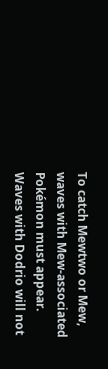To catch Mewtwo or Mew, waves with Mew-associated Pokémon must appear. Waves with Dodrio will not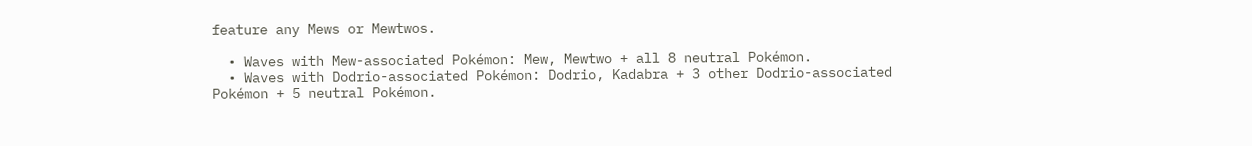feature any Mews or Mewtwos.

  • Waves with Mew-associated Pokémon: Mew, Mewtwo + all 8 neutral Pokémon.
  • Waves with Dodrio-associated Pokémon: Dodrio, Kadabra + 3 other Dodrio-associated Pokémon + 5 neutral Pokémon.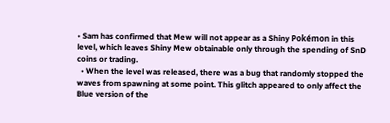• Sam has confirmed that Mew will not appear as a Shiny Pokémon in this level, which leaves Shiny Mew obtainable only through the spending of SnD coins or trading.
  • When the level was released, there was a bug that randomly stopped the waves from spawning at some point. This glitch appeared to only affect the Blue version of the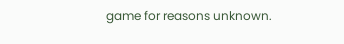game for reasons unknown.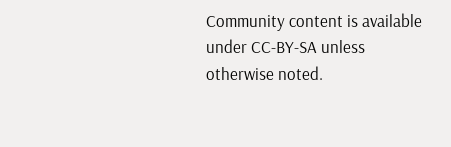Community content is available under CC-BY-SA unless otherwise noted.